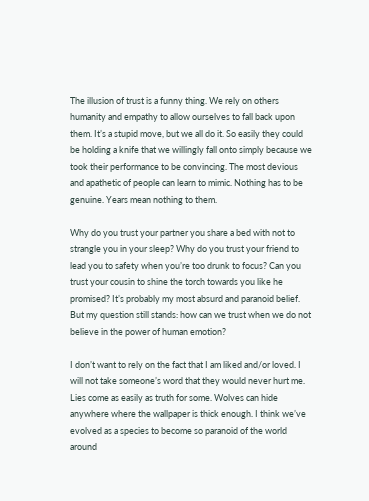The illusion of trust is a funny thing. We rely on others humanity and empathy to allow ourselves to fall back upon them. It’s a stupid move, but we all do it. So easily they could be holding a knife that we willingly fall onto simply because we took their performance to be convincing. The most devious and apathetic of people can learn to mimic. Nothing has to be genuine. Years mean nothing to them.

Why do you trust your partner you share a bed with not to strangle you in your sleep? Why do you trust your friend to lead you to safety when you’re too drunk to focus? Can you trust your cousin to shine the torch towards you like he promised? It’s probably my most absurd and paranoid belief. But my question still stands: how can we trust when we do not believe in the power of human emotion?

I don’t want to rely on the fact that I am liked and/or loved. I will not take someone’s word that they would never hurt me. Lies come as easily as truth for some. Wolves can hide anywhere where the wallpaper is thick enough. I think we’ve evolved as a species to become so paranoid of the world around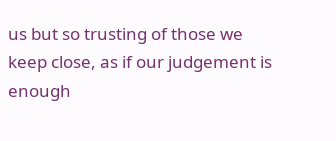us but so trusting of those we keep close, as if our judgement is enough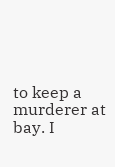to keep a murderer at bay. I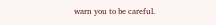warn you to be careful.